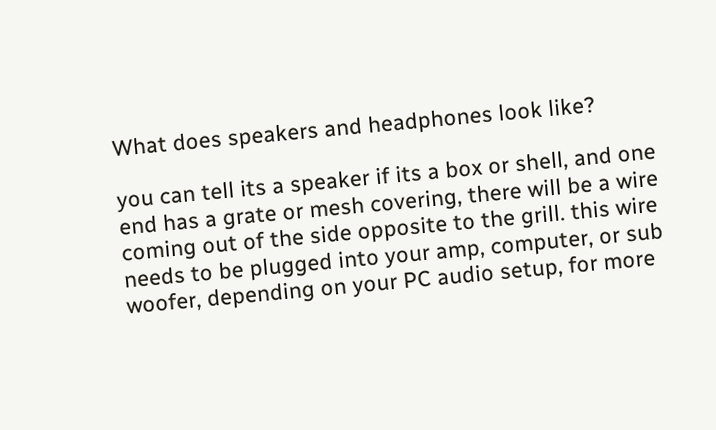What does speakers and headphones look like?

you can tell its a speaker if its a box or shell, and one end has a grate or mesh covering, there will be a wire coming out of the side opposite to the grill. this wire needs to be plugged into your amp, computer, or sub woofer, depending on your PC audio setup, for more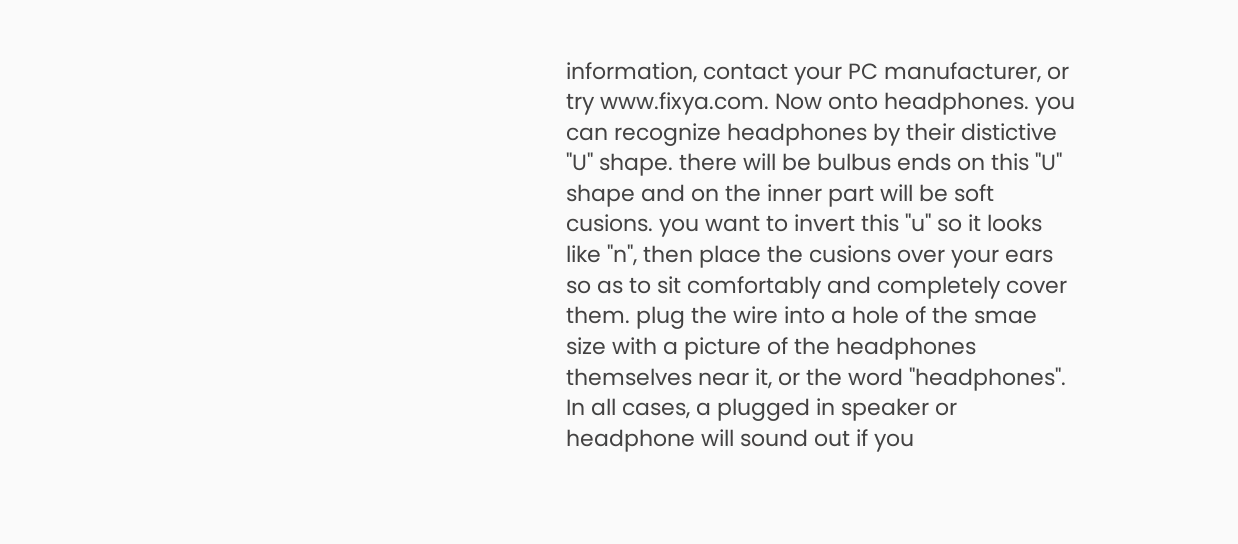information, contact your PC manufacturer, or try www.fixya.com. Now onto headphones. you can recognize headphones by their distictive "U" shape. there will be bulbus ends on this "U" shape and on the inner part will be soft cusions. you want to invert this "u" so it looks like "n", then place the cusions over your ears so as to sit comfortably and completely cover them. plug the wire into a hole of the smae size with a picture of the headphones themselves near it, or the word "headphones". In all cases, a plugged in speaker or headphone will sound out if you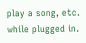play a song, etc. while plugged in.